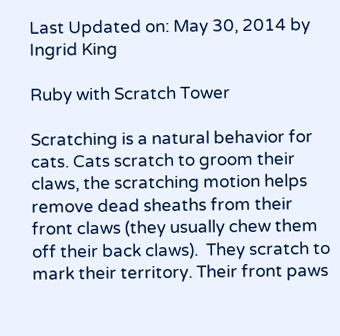Last Updated on: May 30, 2014 by Ingrid King

Ruby with Scratch Tower

Scratching is a natural behavior for cats. Cats scratch to groom their claws, the scratching motion helps remove dead sheaths from their front claws (they usually chew them off their back claws).  They scratch to mark their territory. Their front paws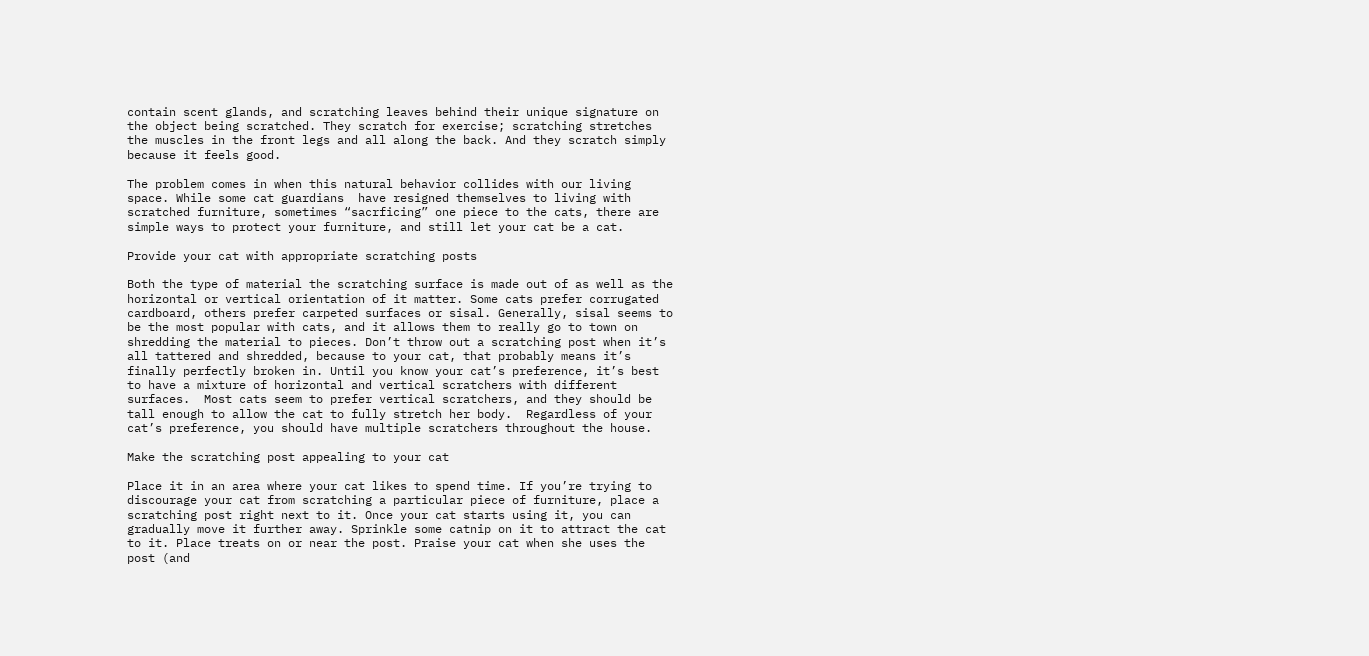contain scent glands, and scratching leaves behind their unique signature on the object being scratched. They scratch for exercise; scratching stretches the muscles in the front legs and all along the back. And they scratch simply because it feels good.

The problem comes in when this natural behavior collides with our living space. While some cat guardians  have resigned themselves to living with scratched furniture, sometimes “sacrficing” one piece to the cats, there are simple ways to protect your furniture, and still let your cat be a cat.

Provide your cat with appropriate scratching posts

Both the type of material the scratching surface is made out of as well as the horizontal or vertical orientation of it matter. Some cats prefer corrugated cardboard, others prefer carpeted surfaces or sisal. Generally, sisal seems to be the most popular with cats, and it allows them to really go to town on shredding the material to pieces. Don’t throw out a scratching post when it’s all tattered and shredded, because to your cat, that probably means it’s finally perfectly broken in. Until you know your cat’s preference, it’s best to have a mixture of horizontal and vertical scratchers with different surfaces.  Most cats seem to prefer vertical scratchers, and they should be tall enough to allow the cat to fully stretch her body.  Regardless of your cat’s preference, you should have multiple scratchers throughout the house.

Make the scratching post appealing to your cat

Place it in an area where your cat likes to spend time. If you’re trying to discourage your cat from scratching a particular piece of furniture, place a scratching post right next to it. Once your cat starts using it, you can gradually move it further away. Sprinkle some catnip on it to attract the cat to it. Place treats on or near the post. Praise your cat when she uses the post (and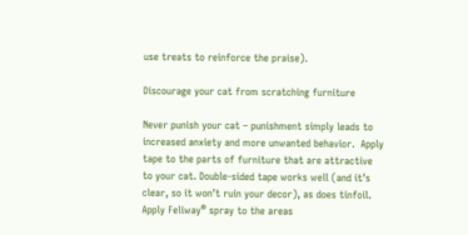use treats to reinforce the praise).

Discourage your cat from scratching furniture

Never punish your cat – punishment simply leads to increased anxiety and more unwanted behavior.  Apply tape to the parts of furniture that are attractive to your cat. Double-sided tape works well (and it’s clear, so it won’t ruin your decor), as does tinfoil.  Apply Feliway® spray to the areas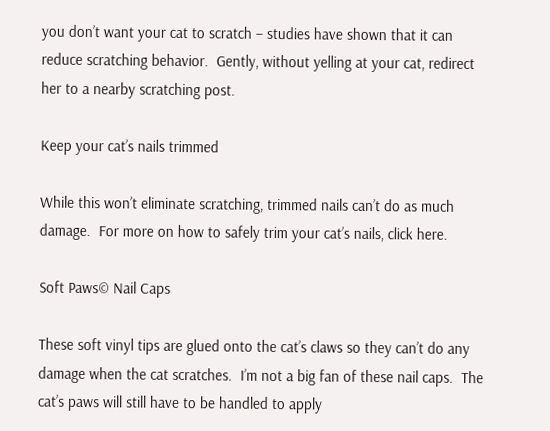you don’t want your cat to scratch – studies have shown that it can reduce scratching behavior.  Gently, without yelling at your cat, redirect her to a nearby scratching post.

Keep your cat’s nails trimmed

While this won’t eliminate scratching, trimmed nails can’t do as much damage.  For more on how to safely trim your cat’s nails, click here.

Soft Paws© Nail Caps

These soft vinyl tips are glued onto the cat’s claws so they can’t do any damage when the cat scratches.  I’m not a big fan of these nail caps.  The cat’s paws will still have to be handled to apply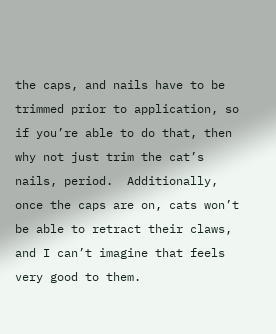the caps, and nails have to be trimmed prior to application, so if you’re able to do that, then why not just trim the cat’s nails, period.  Additionally, once the caps are on, cats won’t be able to retract their claws, and I can’t imagine that feels very good to them.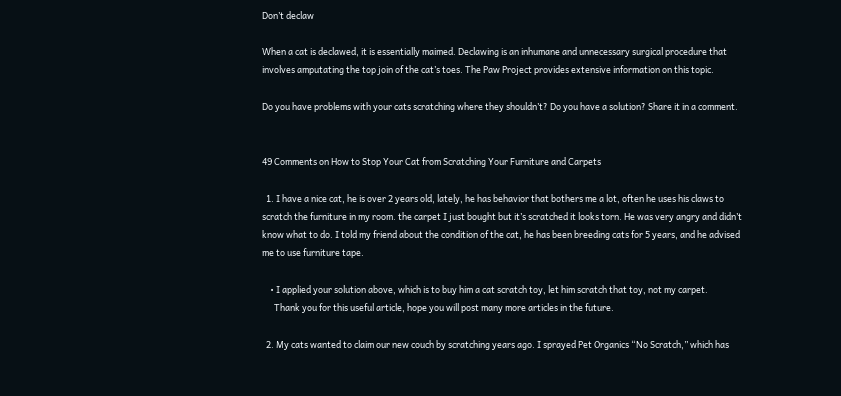Don’t declaw

When a cat is declawed, it is essentially maimed. Declawing is an inhumane and unnecessary surgical procedure that involves amputating the top join of the cat’s toes. The Paw Project provides extensive information on this topic.

Do you have problems with your cats scratching where they shouldn’t? Do you have a solution? Share it in a comment.


49 Comments on How to Stop Your Cat from Scratching Your Furniture and Carpets

  1. I have a nice cat, he is over 2 years old, lately, he has behavior that bothers me a lot, often he uses his claws to scratch the furniture in my room. the carpet I just bought but it’s scratched it looks torn. He was very angry and didn’t know what to do. I told my friend about the condition of the cat, he has been breeding cats for 5 years, and he advised me to use furniture tape.

    • I applied your solution above, which is to buy him a cat scratch toy, let him scratch that toy, not my carpet.
      Thank you for this useful article, hope you will post many more articles in the future.

  2. My cats wanted to claim our new couch by scratching years ago. I sprayed Pet Organics “No Scratch,” which has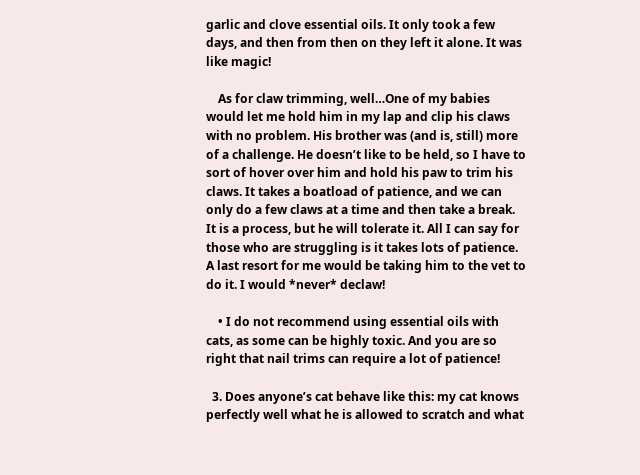garlic and clove essential oils. It only took a few days, and then from then on they left it alone. It was like magic!

    As for claw trimming, well…One of my babies would let me hold him in my lap and clip his claws with no problem. His brother was (and is, still) more of a challenge. He doesn’t like to be held, so I have to sort of hover over him and hold his paw to trim his claws. It takes a boatload of patience, and we can only do a few claws at a time and then take a break. It is a process, but he will tolerate it. All I can say for those who are struggling is it takes lots of patience. A last resort for me would be taking him to the vet to do it. I would *never* declaw!

    • I do not recommend using essential oils with cats, as some can be highly toxic. And you are so right that nail trims can require a lot of patience!

  3. Does anyone’s cat behave like this: my cat knows perfectly well what he is allowed to scratch and what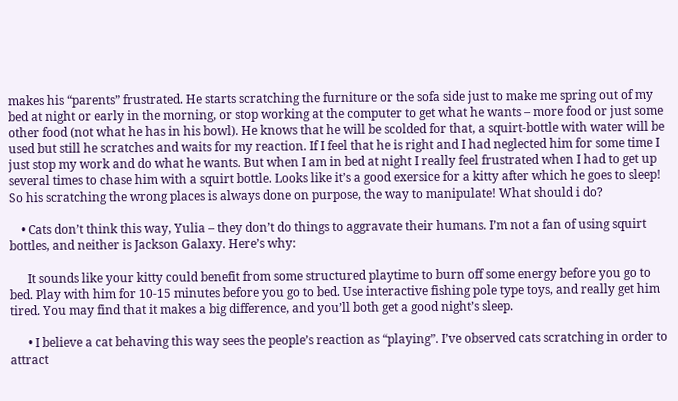makes his “parents” frustrated. He starts scratching the furniture or the sofa side just to make me spring out of my bed at night or early in the morning, or stop working at the computer to get what he wants – more food or just some other food (not what he has in his bowl). He knows that he will be scolded for that, a squirt-bottle with water will be used but still he scratches and waits for my reaction. If I feel that he is right and I had neglected him for some time I just stop my work and do what he wants. But when I am in bed at night I really feel frustrated when I had to get up several times to chase him with a squirt bottle. Looks like it’s a good exersice for a kitty after which he goes to sleep! So his scratching the wrong places is always done on purpose, the way to manipulate! What should i do?

    • Cats don’t think this way, Yulia – they don’t do things to aggravate their humans. I’m not a fan of using squirt bottles, and neither is Jackson Galaxy. Here’s why:

      It sounds like your kitty could benefit from some structured playtime to burn off some energy before you go to bed. Play with him for 10-15 minutes before you go to bed. Use interactive fishing pole type toys, and really get him tired. You may find that it makes a big difference, and you’ll both get a good night’s sleep.

      • I believe a cat behaving this way sees the people’s reaction as “playing”. I’ve observed cats scratching in order to attract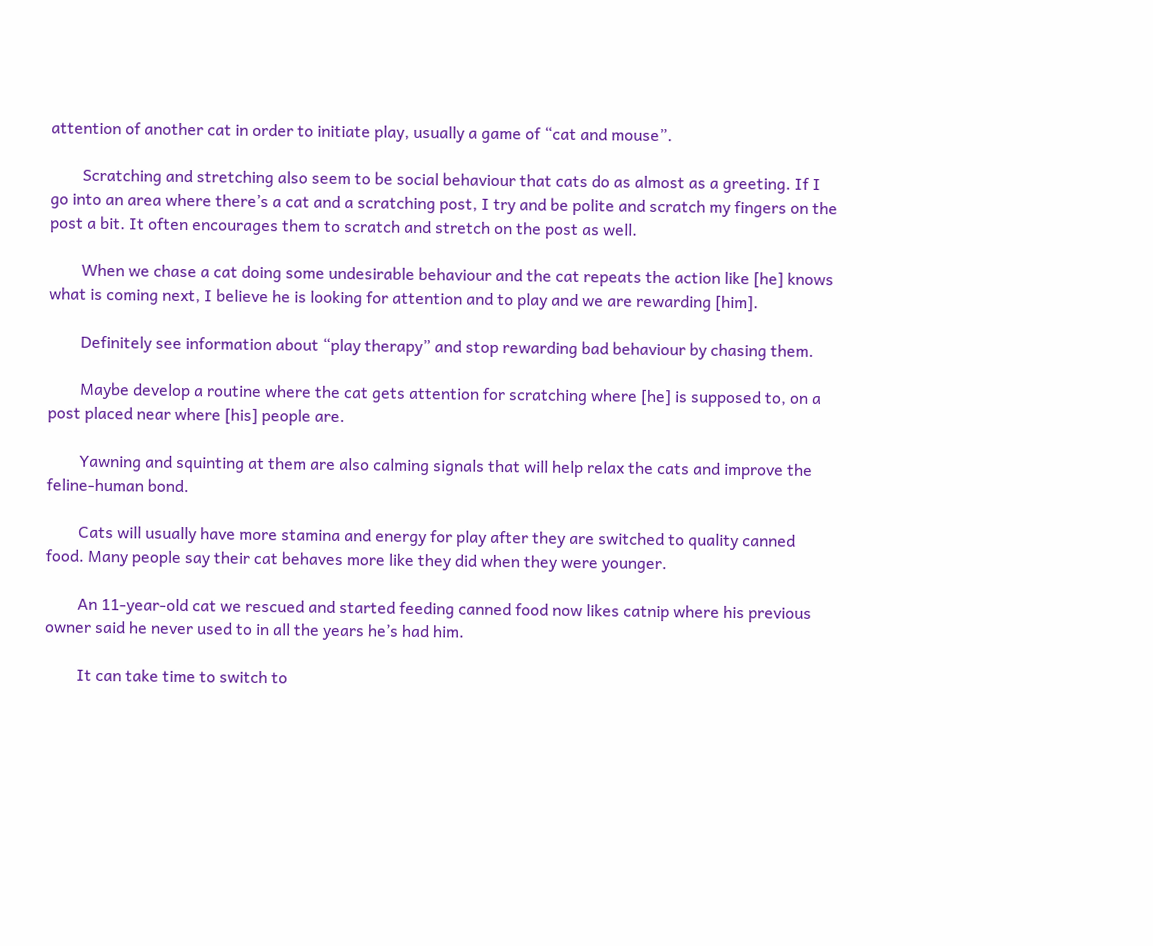attention of another cat in order to initiate play, usually a game of “cat and mouse”.

        Scratching and stretching also seem to be social behaviour that cats do as almost as a greeting. If I go into an area where there’s a cat and a scratching post, I try and be polite and scratch my fingers on the post a bit. It often encourages them to scratch and stretch on the post as well.

        When we chase a cat doing some undesirable behaviour and the cat repeats the action like [he] knows what is coming next, I believe he is looking for attention and to play and we are rewarding [him].

        Definitely see information about “play therapy” and stop rewarding bad behaviour by chasing them.

        Maybe develop a routine where the cat gets attention for scratching where [he] is supposed to, on a post placed near where [his] people are.

        Yawning and squinting at them are also calming signals that will help relax the cats and improve the feline-human bond.

        Cats will usually have more stamina and energy for play after they are switched to quality canned food. Many people say their cat behaves more like they did when they were younger.

        An 11-year-old cat we rescued and started feeding canned food now likes catnip where his previous owner said he never used to in all the years he’s had him.

        It can take time to switch to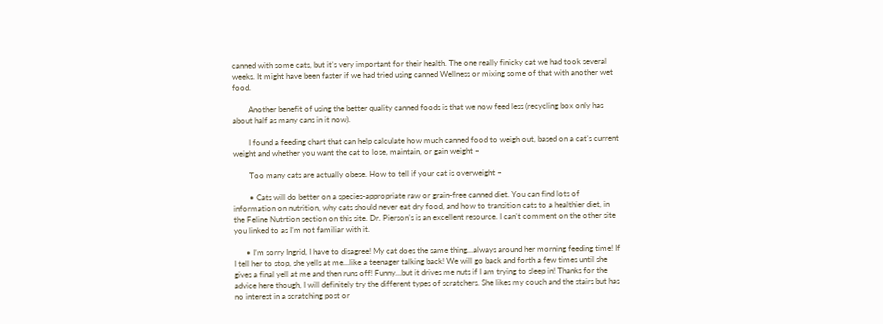canned with some cats, but it’s very important for their health. The one really finicky cat we had took several weeks. It might have been faster if we had tried using canned Wellness or mixing some of that with another wet food.

        Another benefit of using the better quality canned foods is that we now feed less (recycling box only has about half as many cans in it now).

        I found a feeding chart that can help calculate how much canned food to weigh out, based on a cat’s current weight and whether you want the cat to lose, maintain, or gain weight –

        Too many cats are actually obese. How to tell if your cat is overweight –

        • Cats will do better on a species-appropriate raw or grain-free canned diet. You can find lots of information on nutrition, why cats should never eat dry food, and how to transition cats to a healthier diet, in the Feline Nutrtion section on this site. Dr. Pierson’s is an excellent resource. I can’t comment on the other site you linked to as I’m not familiar with it.

      • I’m sorry Ingrid, I have to disagree! My cat does the same thing…always around her morning feeding time! If I tell her to stop, she yells at me…like a teenager talking back! We will go back and forth a few times until she gives a final yell at me and then runs off! Funny…but it drives me nuts if I am trying to sleep in! Thanks for the advice here though, I will definitely try the different types of scratchers. She likes my couch and the stairs but has no interest in a scratching post or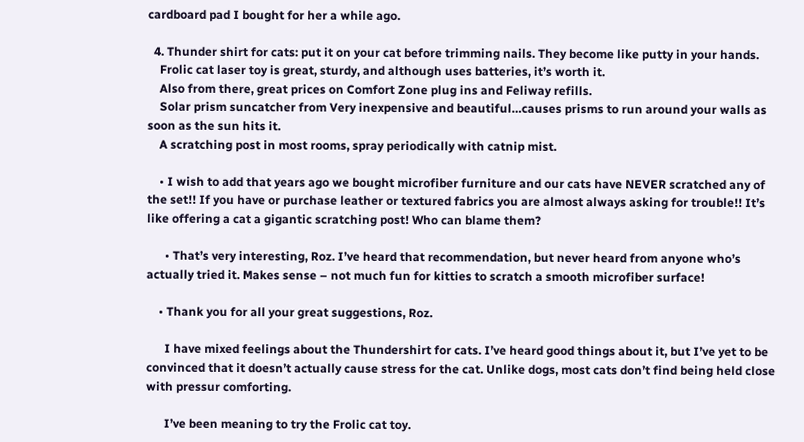cardboard pad I bought for her a while ago.

  4. Thunder shirt for cats: put it on your cat before trimming nails. They become like putty in your hands.
    Frolic cat laser toy is great, sturdy, and although uses batteries, it’s worth it.
    Also from there, great prices on Comfort Zone plug ins and Feliway refills.
    Solar prism suncatcher from Very inexpensive and beautiful…causes prisms to run around your walls as soon as the sun hits it.
    A scratching post in most rooms, spray periodically with catnip mist.

    • I wish to add that years ago we bought microfiber furniture and our cats have NEVER scratched any of the set!! If you have or purchase leather or textured fabrics you are almost always asking for trouble!! It’s like offering a cat a gigantic scratching post! Who can blame them?

      • That’s very interesting, Roz. I’ve heard that recommendation, but never heard from anyone who’s actually tried it. Makes sense – not much fun for kitties to scratch a smooth microfiber surface!

    • Thank you for all your great suggestions, Roz.

      I have mixed feelings about the Thundershirt for cats. I’ve heard good things about it, but I’ve yet to be convinced that it doesn’t actually cause stress for the cat. Unlike dogs, most cats don’t find being held close with pressur comforting.

      I’ve been meaning to try the Frolic cat toy.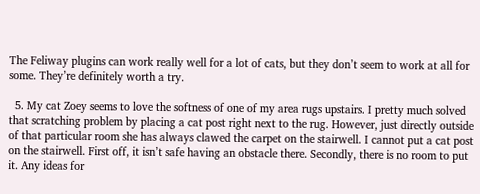The Feliway plugins can work really well for a lot of cats, but they don’t seem to work at all for some. They’re definitely worth a try.

  5. My cat Zoey seems to love the softness of one of my area rugs upstairs. I pretty much solved that scratching problem by placing a cat post right next to the rug. However, just directly outside of that particular room she has always clawed the carpet on the stairwell. I cannot put a cat post on the stairwell. First off, it isn’t safe having an obstacle there. Secondly, there is no room to put it. Any ideas for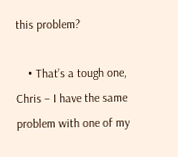this problem?

    • That’s a tough one, Chris – I have the same problem with one of my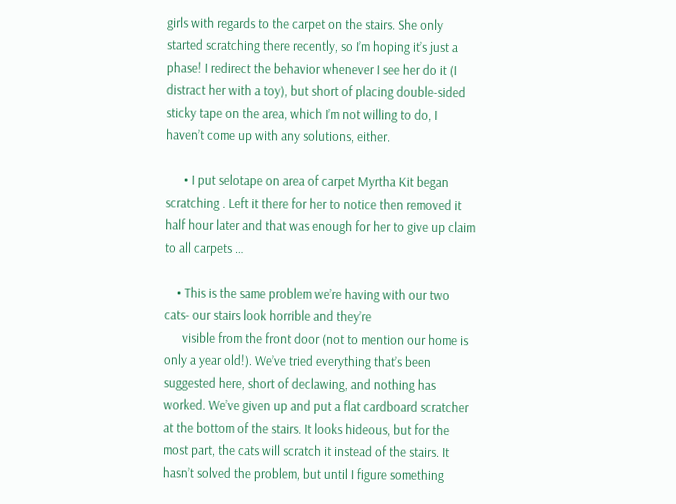girls with regards to the carpet on the stairs. She only started scratching there recently, so I’m hoping it’s just a phase! I redirect the behavior whenever I see her do it (I distract her with a toy), but short of placing double-sided sticky tape on the area, which I’m not willing to do, I haven’t come up with any solutions, either.

      • I put selotape on area of carpet Myrtha Kit began scratching . Left it there for her to notice then removed it half hour later and that was enough for her to give up claim to all carpets …

    • This is the same problem we’re having with our two cats- our stairs look horrible and they’re
      visible from the front door (not to mention our home is only a year old!). We’ve tried everything that’s been suggested here, short of declawing, and nothing has worked. We’ve given up and put a flat cardboard scratcher at the bottom of the stairs. It looks hideous, but for the most part, the cats will scratch it instead of the stairs. It hasn’t solved the problem, but until I figure something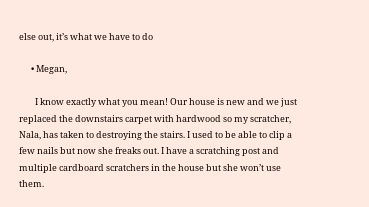else out, it’s what we have to do

      • Megan,

        I know exactly what you mean! Our house is new and we just replaced the downstairs carpet with hardwood so my scratcher, Nala, has taken to destroying the stairs. I used to be able to clip a few nails but now she freaks out. I have a scratching post and multiple cardboard scratchers in the house but she won’t use them.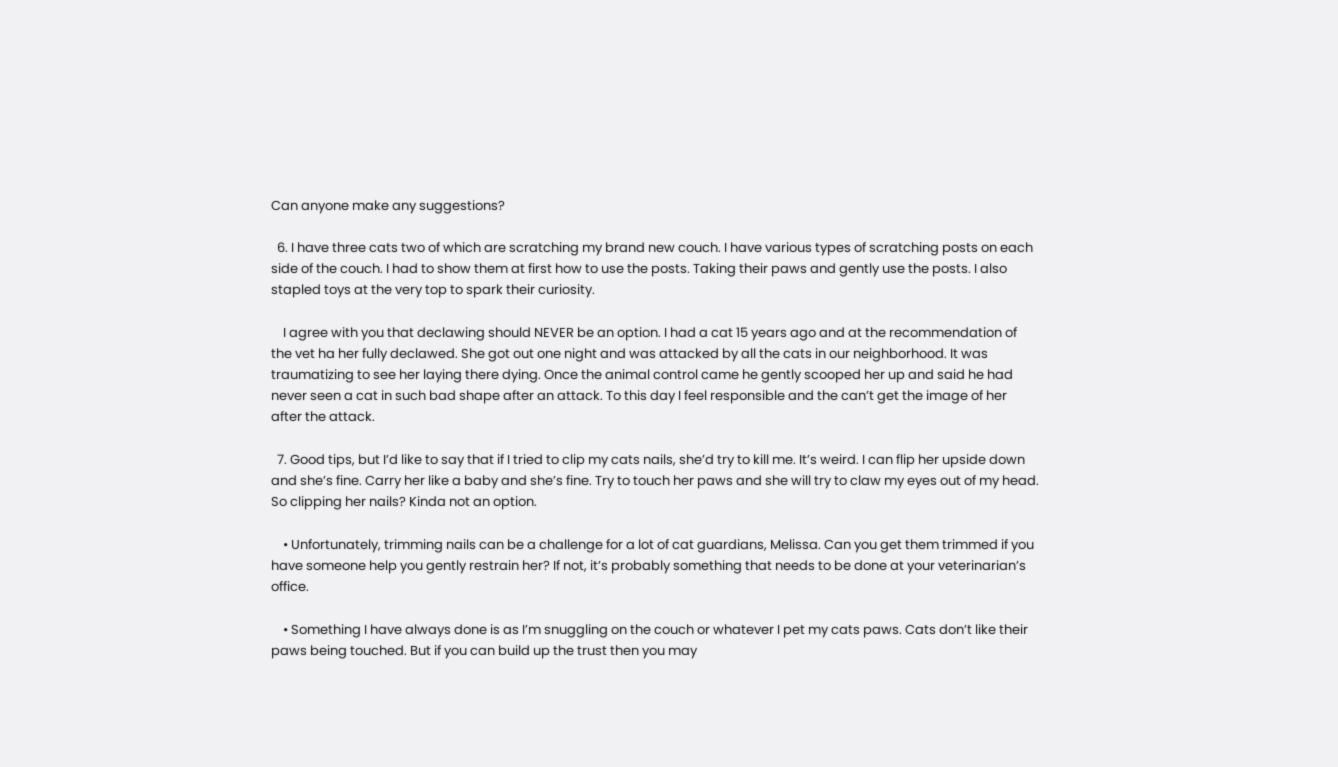Can anyone make any suggestions?

  6. I have three cats two of which are scratching my brand new couch. I have various types of scratching posts on each side of the couch. I had to show them at first how to use the posts. Taking their paws and gently use the posts. I also stapled toys at the very top to spark their curiosity.

    I agree with you that declawing should NEVER be an option. I had a cat 15 years ago and at the recommendation of the vet ha her fully declawed. She got out one night and was attacked by all the cats in our neighborhood. It was traumatizing to see her laying there dying. Once the animal control came he gently scooped her up and said he had never seen a cat in such bad shape after an attack. To this day I feel responsible and the can’t get the image of her after the attack.

  7. Good tips, but I’d like to say that if I tried to clip my cats nails, she’d try to kill me. It’s weird. I can flip her upside down and she’s fine. Carry her like a baby and she’s fine. Try to touch her paws and she will try to claw my eyes out of my head. So clipping her nails? Kinda not an option.

    • Unfortunately, trimming nails can be a challenge for a lot of cat guardians, Melissa. Can you get them trimmed if you have someone help you gently restrain her? If not, it’s probably something that needs to be done at your veterinarian’s office.

    • Something I have always done is as I’m snuggling on the couch or whatever I pet my cats paws. Cats don’t like their paws being touched. But if you can build up the trust then you may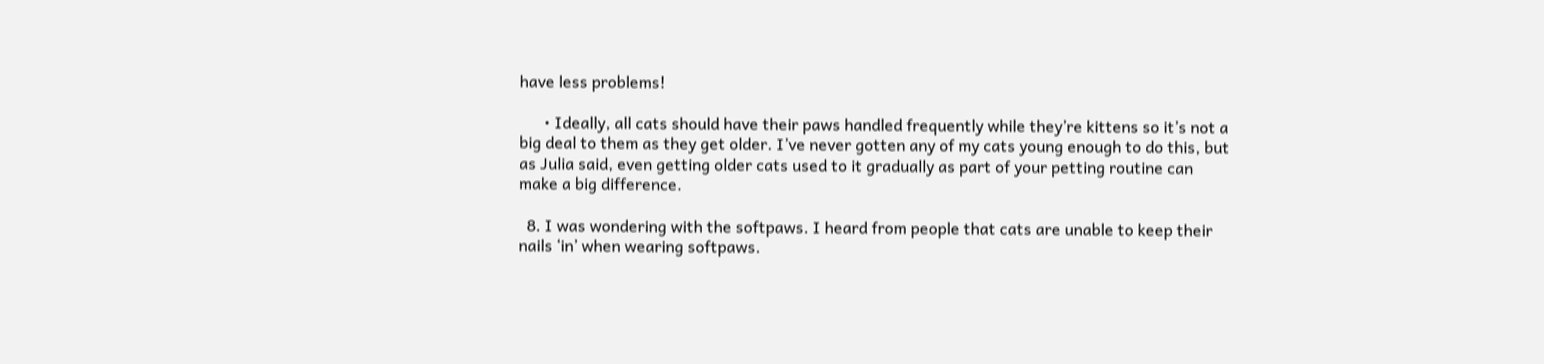have less problems!

      • Ideally, all cats should have their paws handled frequently while they’re kittens so it’s not a big deal to them as they get older. I’ve never gotten any of my cats young enough to do this, but as Julia said, even getting older cats used to it gradually as part of your petting routine can make a big difference.

  8. I was wondering with the softpaws. I heard from people that cats are unable to keep their nails ‘in’ when wearing softpaws.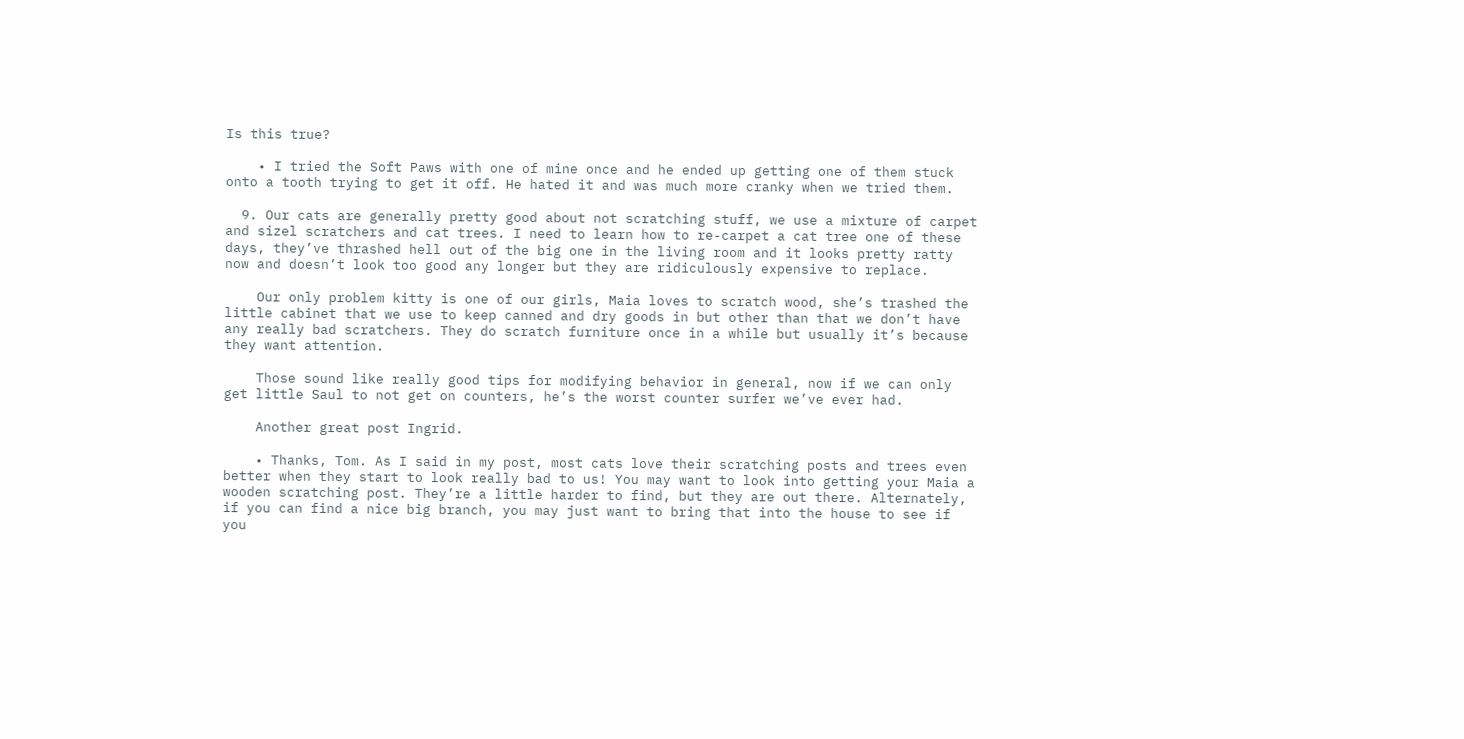Is this true?

    • I tried the Soft Paws with one of mine once and he ended up getting one of them stuck onto a tooth trying to get it off. He hated it and was much more cranky when we tried them.

  9. Our cats are generally pretty good about not scratching stuff, we use a mixture of carpet and sizel scratchers and cat trees. I need to learn how to re-carpet a cat tree one of these days, they’ve thrashed hell out of the big one in the living room and it looks pretty ratty now and doesn’t look too good any longer but they are ridiculously expensive to replace.

    Our only problem kitty is one of our girls, Maia loves to scratch wood, she’s trashed the little cabinet that we use to keep canned and dry goods in but other than that we don’t have any really bad scratchers. They do scratch furniture once in a while but usually it’s because they want attention.

    Those sound like really good tips for modifying behavior in general, now if we can only get little Saul to not get on counters, he’s the worst counter surfer we’ve ever had.

    Another great post Ingrid.

    • Thanks, Tom. As I said in my post, most cats love their scratching posts and trees even better when they start to look really bad to us! You may want to look into getting your Maia a wooden scratching post. They’re a little harder to find, but they are out there. Alternately, if you can find a nice big branch, you may just want to bring that into the house to see if you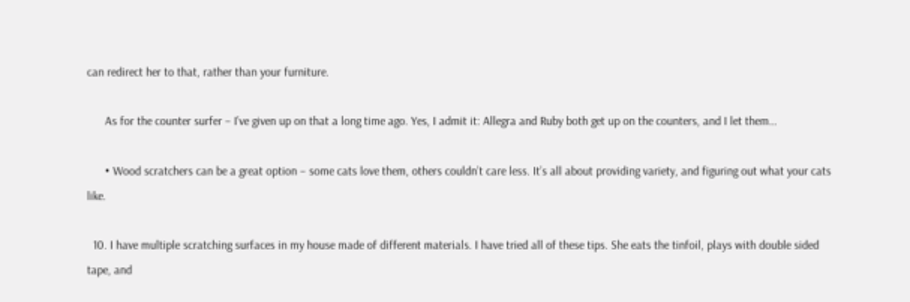can redirect her to that, rather than your furniture.

      As for the counter surfer – I’ve given up on that a long time ago. Yes, I admit it: Allegra and Ruby both get up on the counters, and I let them…

      • Wood scratchers can be a great option – some cats love them, others couldn’t care less. It’s all about providing variety, and figuring out what your cats like.

  10. I have multiple scratching surfaces in my house made of different materials. I have tried all of these tips. She eats the tinfoil, plays with double sided tape, and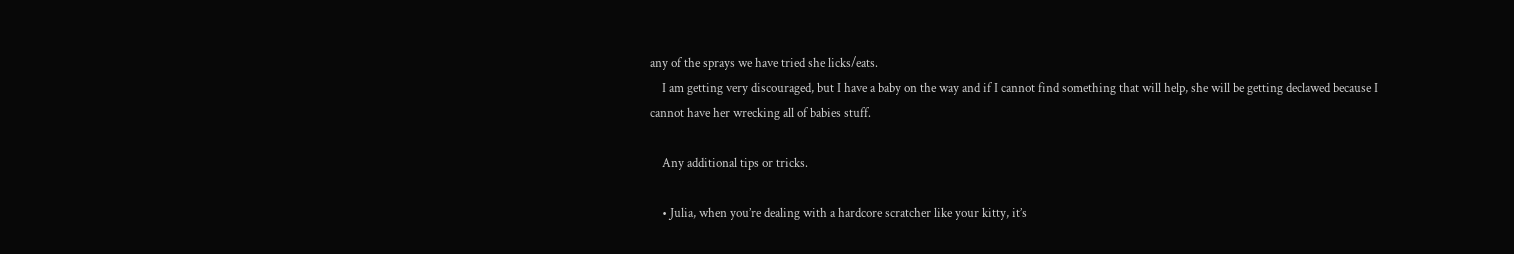any of the sprays we have tried she licks/eats.
    I am getting very discouraged, but I have a baby on the way and if I cannot find something that will help, she will be getting declawed because I cannot have her wrecking all of babies stuff.

    Any additional tips or tricks.

    • Julia, when you’re dealing with a hardcore scratcher like your kitty, it’s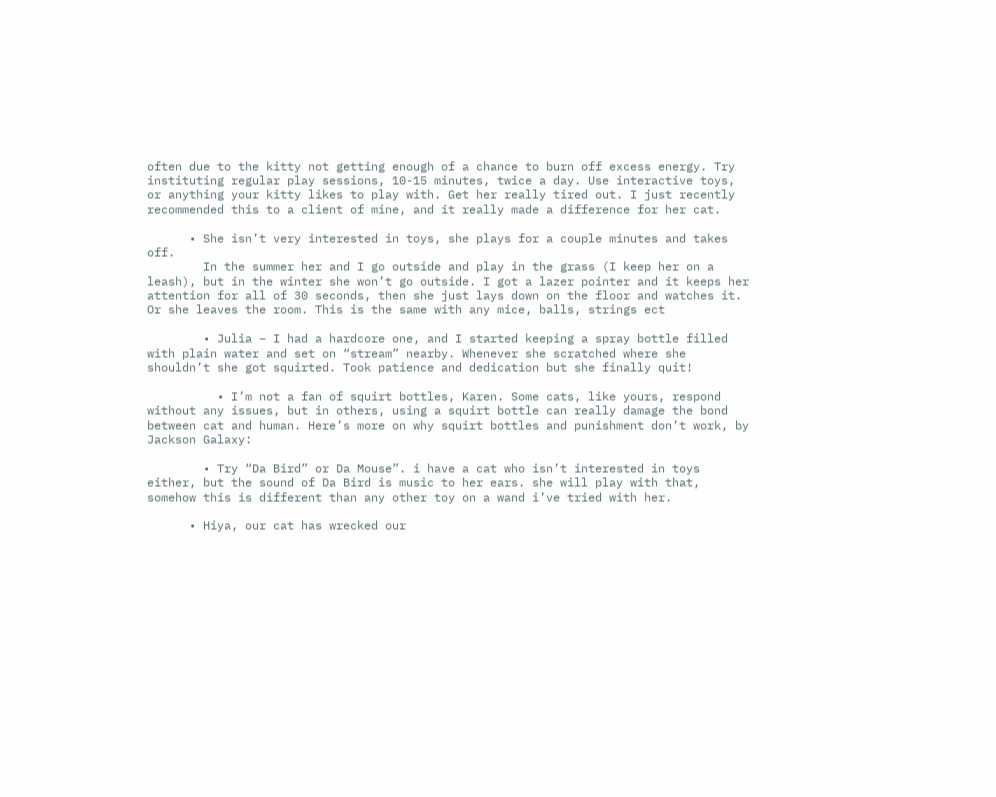often due to the kitty not getting enough of a chance to burn off excess energy. Try instituting regular play sessions, 10-15 minutes, twice a day. Use interactive toys, or anything your kitty likes to play with. Get her really tired out. I just recently recommended this to a client of mine, and it really made a difference for her cat.

      • She isn’t very interested in toys, she plays for a couple minutes and takes off.
        In the summer her and I go outside and play in the grass (I keep her on a leash), but in the winter she won’t go outside. I got a lazer pointer and it keeps her attention for all of 30 seconds, then she just lays down on the floor and watches it. Or she leaves the room. This is the same with any mice, balls, strings ect

        • Julia – I had a hardcore one, and I started keeping a spray bottle filled with plain water and set on “stream” nearby. Whenever she scratched where she shouldn’t she got squirted. Took patience and dedication but she finally quit!

          • I’m not a fan of squirt bottles, Karen. Some cats, like yours, respond without any issues, but in others, using a squirt bottle can really damage the bond between cat and human. Here’s more on why squirt bottles and punishment don’t work, by Jackson Galaxy:

        • Try “Da Bird” or Da Mouse”. i have a cat who isn’t interested in toys either, but the sound of Da Bird is music to her ears. she will play with that, somehow this is different than any other toy on a wand i’ve tried with her.

      • Hiya, our cat has wrecked our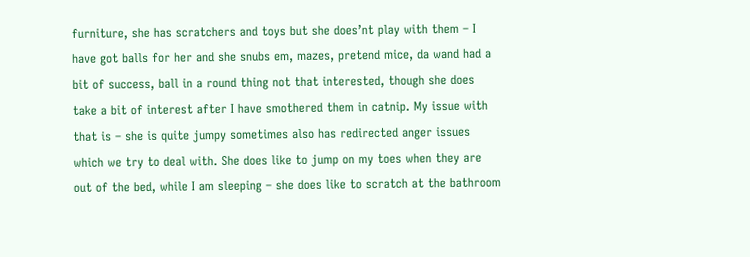furniture, she has scratchers and toys but she does’nt play with them – I have got balls for her and she snubs em, mazes, pretend mice, da wand had a bit of success, ball in a round thing not that interested, though she does take a bit of interest after I have smothered them in catnip. My issue with that is – she is quite jumpy sometimes also has redirected anger issues which we try to deal with. She does like to jump on my toes when they are out of the bed, while I am sleeping – she does like to scratch at the bathroom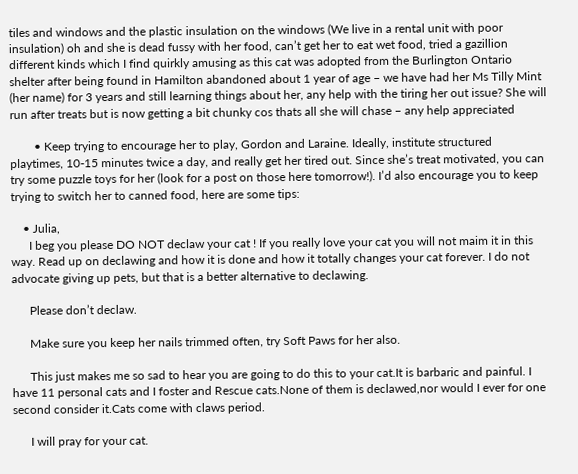tiles and windows and the plastic insulation on the windows (We live in a rental unit with poor insulation) oh and she is dead fussy with her food, can’t get her to eat wet food, tried a gazillion different kinds which I find quirkly amusing as this cat was adopted from the Burlington Ontario shelter after being found in Hamilton abandoned about 1 year of age – we have had her Ms Tilly Mint (her name) for 3 years and still learning things about her, any help with the tiring her out issue? She will run after treats but is now getting a bit chunky cos thats all she will chase – any help appreciated

        • Keep trying to encourage her to play, Gordon and Laraine. Ideally, institute structured playtimes, 10-15 minutes twice a day, and really get her tired out. Since she’s treat motivated, you can try some puzzle toys for her (look for a post on those here tomorrow!). I’d also encourage you to keep trying to switch her to canned food, here are some tips:

    • Julia,
      I beg you please DO NOT declaw your cat ! If you really love your cat you will not maim it in this way. Read up on declawing and how it is done and how it totally changes your cat forever. I do not advocate giving up pets, but that is a better alternative to declawing.

      Please don’t declaw.

      Make sure you keep her nails trimmed often, try Soft Paws for her also.

      This just makes me so sad to hear you are going to do this to your cat.It is barbaric and painful. I have 11 personal cats and I foster and Rescue cats.None of them is declawed,nor would I ever for one second consider it.Cats come with claws period.

      I will pray for your cat.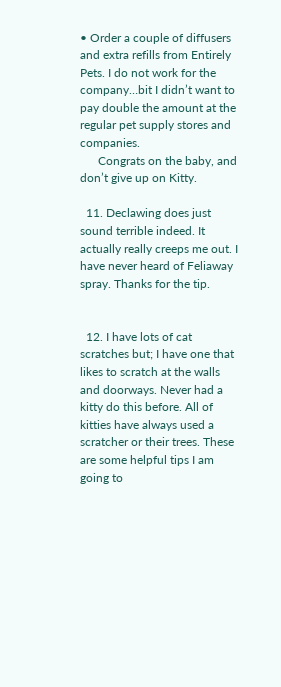• Order a couple of diffusers and extra refills from Entirely Pets. I do not work for the company…bit I didn’t want to pay double the amount at the regular pet supply stores and companies.
      Congrats on the baby, and don’t give up on Kitty.

  11. Declawing does just sound terrible indeed. It actually really creeps me out. I have never heard of Feliaway spray. Thanks for the tip.


  12. I have lots of cat scratches but; I have one that likes to scratch at the walls and doorways. Never had a kitty do this before. All of kitties have always used a scratcher or their trees. These are some helpful tips I am going to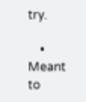try.

    • Meant to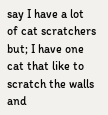say I have a lot of cat scratchers but; I have one cat that like to scratch the walls and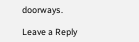doorways.

Leave a Reply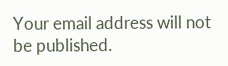Your email address will not be published.